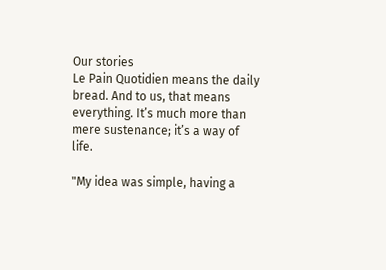Our stories
Le Pain Quotidien means the daily bread. And to us, that means everything. It’s much more than mere sustenance; it’s a way of life.

"My idea was simple, having a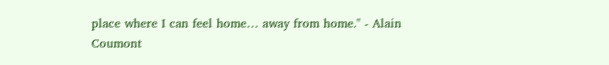place where I can feel home… away from home." - Alain Coumont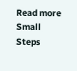Read more
Small Steps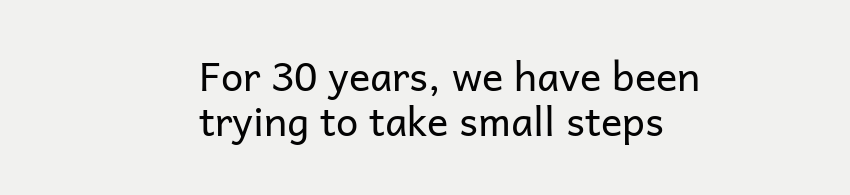For 30 years, we have been trying to take small steps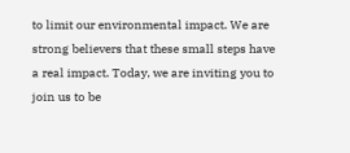to limit our environmental impact. We are strong believers that these small steps have a real impact. Today, we are inviting you to join us to be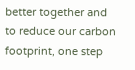better together and to reduce our carbon footprint, one step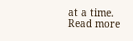at a time.
Read more